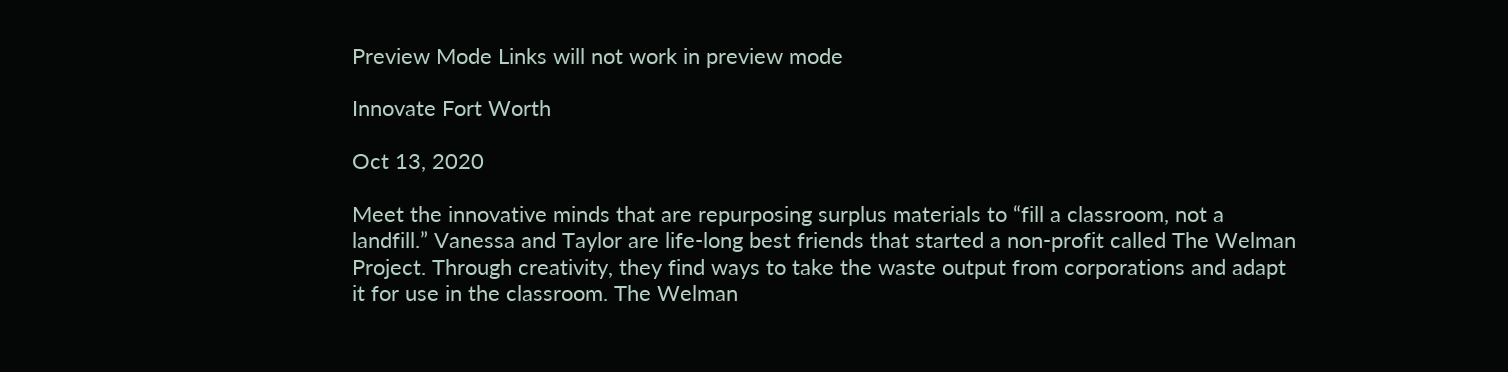Preview Mode Links will not work in preview mode

Innovate Fort Worth

Oct 13, 2020

Meet the innovative minds that are repurposing surplus materials to “fill a classroom, not a landfill.” Vanessa and Taylor are life-long best friends that started a non-profit called The Welman Project. Through creativity, they find ways to take the waste output from corporations and adapt it for use in the classroom. The Welman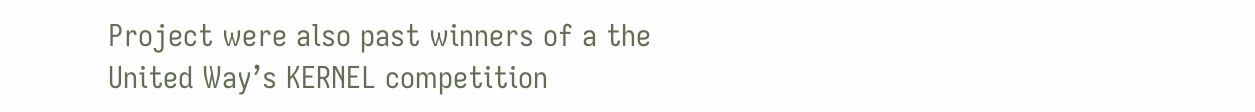Project were also past winners of a the United Way’s KERNEL competition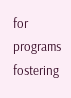for programs fostering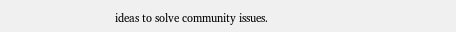ideas to solve community issues.